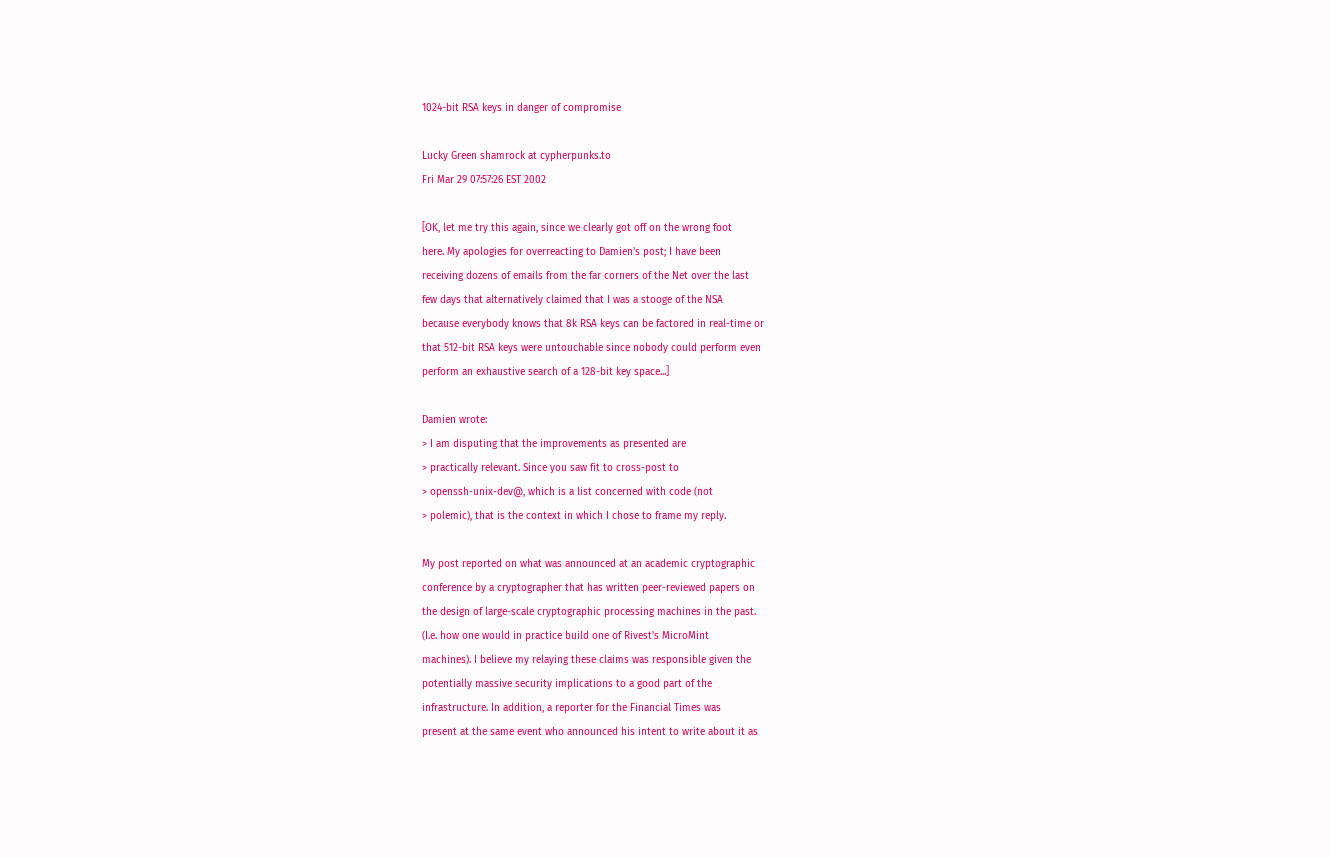1024-bit RSA keys in danger of compromise

Lucky Green shamrock at cypherpunks.to
Fri Mar 29 07:57:26 EST 2002

[OK, let me try this again, since we clearly got off on the wrong foot
here. My apologies for overreacting to Damien's post; I have been
receiving dozens of emails from the far corners of the Net over the last
few days that alternatively claimed that I was a stooge of the NSA
because everybody knows that 8k RSA keys can be factored in real-time or
that 512-bit RSA keys were untouchable since nobody could perform even
perform an exhaustive search of a 128-bit key space...]

Damien wrote:
> I am disputing that the improvements as presented are
> practically relevant. Since you saw fit to cross-post to
> openssh-unix-dev@, which is a list concerned with code (not
> polemic), that is the context in which I chose to frame my reply.

My post reported on what was announced at an academic cryptographic
conference by a cryptographer that has written peer-reviewed papers on
the design of large-scale cryptographic processing machines in the past.
(I.e. how one would in practice build one of Rivest's MicroMint
machines). I believe my relaying these claims was responsible given the
potentially massive security implications to a good part of the
infrastructure. In addition, a reporter for the Financial Times was
present at the same event who announced his intent to write about it as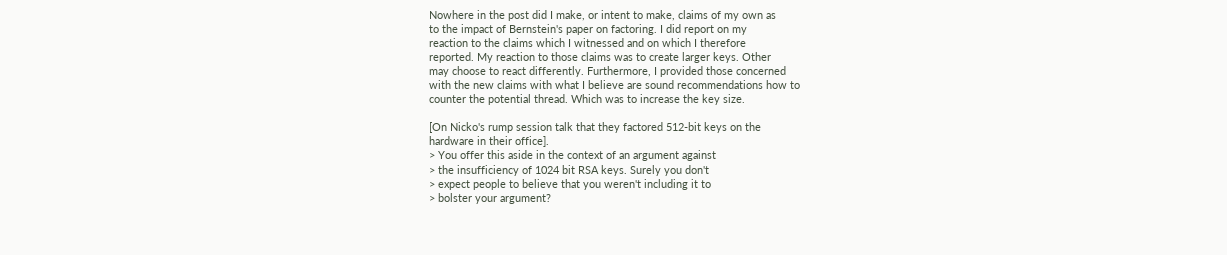Nowhere in the post did I make, or intent to make, claims of my own as
to the impact of Bernstein's paper on factoring. I did report on my
reaction to the claims which I witnessed and on which I therefore
reported. My reaction to those claims was to create larger keys. Other
may choose to react differently. Furthermore, I provided those concerned
with the new claims with what I believe are sound recommendations how to
counter the potential thread. Which was to increase the key size.

[On Nicko's rump session talk that they factored 512-bit keys on the
hardware in their office].
> You offer this aside in the context of an argument against
> the insufficiency of 1024 bit RSA keys. Surely you don't
> expect people to believe that you weren't including it to
> bolster your argument?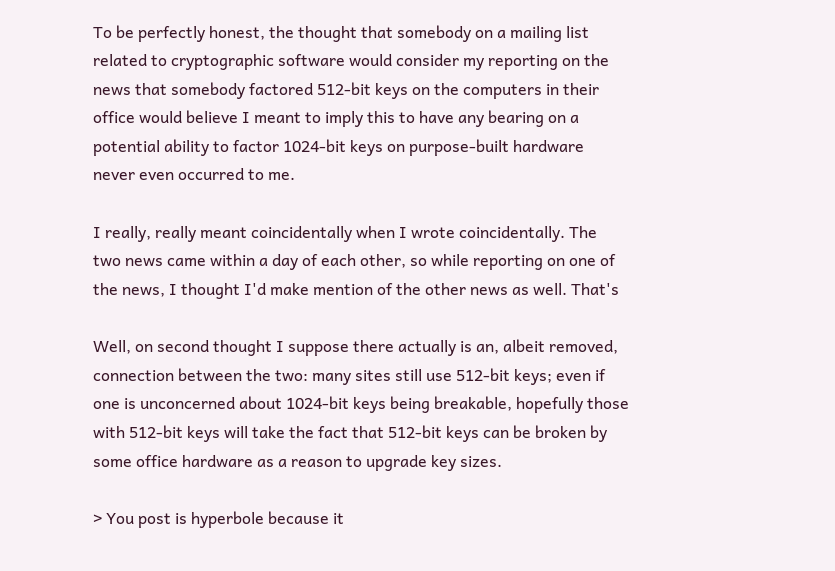To be perfectly honest, the thought that somebody on a mailing list
related to cryptographic software would consider my reporting on the
news that somebody factored 512-bit keys on the computers in their
office would believe I meant to imply this to have any bearing on a
potential ability to factor 1024-bit keys on purpose-built hardware
never even occurred to me.

I really, really meant coincidentally when I wrote coincidentally. The
two news came within a day of each other, so while reporting on one of
the news, I thought I'd make mention of the other news as well. That's

Well, on second thought I suppose there actually is an, albeit removed,
connection between the two: many sites still use 512-bit keys; even if
one is unconcerned about 1024-bit keys being breakable, hopefully those
with 512-bit keys will take the fact that 512-bit keys can be broken by
some office hardware as a reason to upgrade key sizes.

> You post is hyperbole because it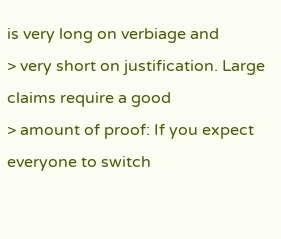is very long on verbiage and
> very short on justification. Large claims require a good
> amount of proof: If you expect everyone to switch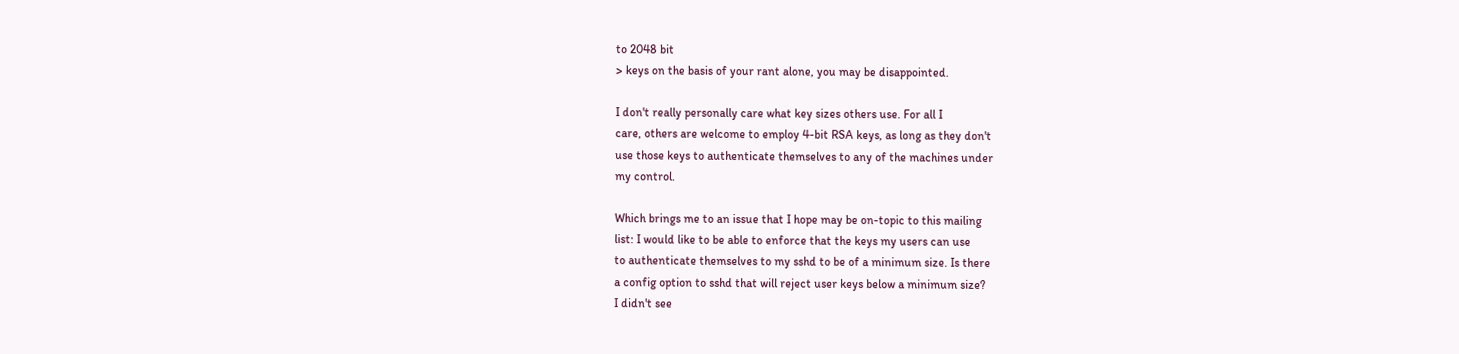to 2048 bit
> keys on the basis of your rant alone, you may be disappointed.

I don't really personally care what key sizes others use. For all I
care, others are welcome to employ 4-bit RSA keys, as long as they don't
use those keys to authenticate themselves to any of the machines under
my control.

Which brings me to an issue that I hope may be on-topic to this mailing
list: I would like to be able to enforce that the keys my users can use
to authenticate themselves to my sshd to be of a minimum size. Is there
a config option to sshd that will reject user keys below a minimum size?
I didn't see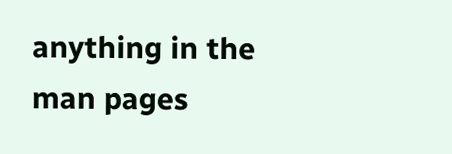anything in the man pages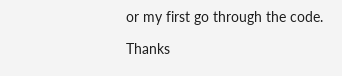or my first go through the code.

Thanks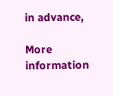in advance,

More information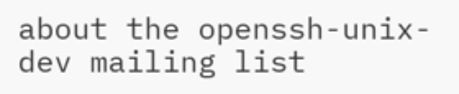about the openssh-unix-dev mailing list